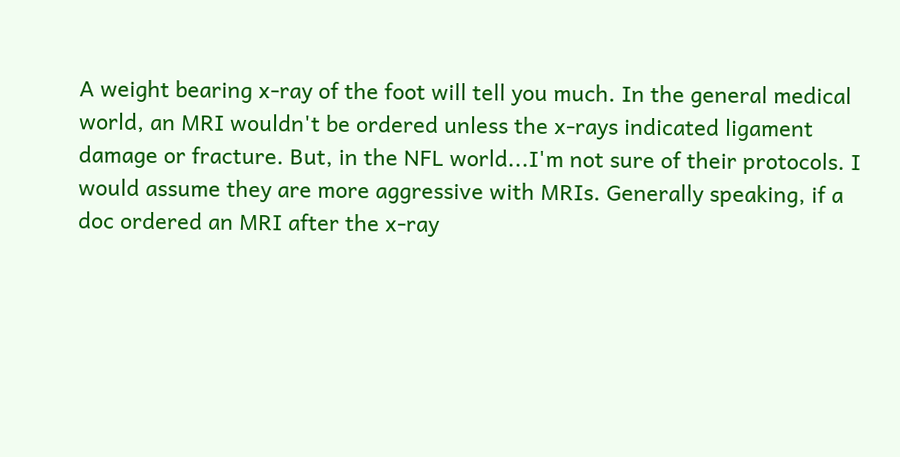A weight bearing x-ray of the foot will tell you much. In the general medical world, an MRI wouldn't be ordered unless the x-rays indicated ligament damage or fracture. But, in the NFL world...I'm not sure of their protocols. I would assume they are more aggressive with MRIs. Generally speaking, if a doc ordered an MRI after the x-ray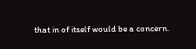that in of itself would be a concern.